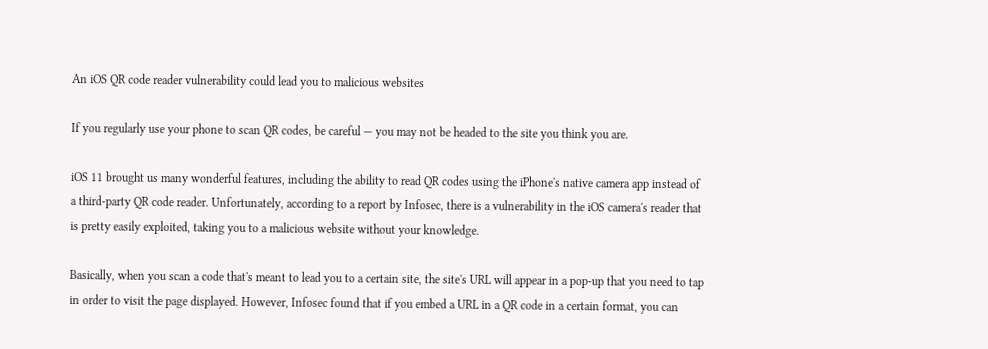An iOS QR code reader vulnerability could lead you to malicious websites

If you regularly use your phone to scan QR codes, be careful — you may not be headed to the site you think you are.

iOS 11 brought us many wonderful features, including the ability to read QR codes using the iPhone's native camera app instead of a third-party QR code reader. Unfortunately, according to a report by Infosec, there is a vulnerability in the iOS camera's reader that is pretty easily exploited, taking you to a malicious website without your knowledge.

Basically, when you scan a code that's meant to lead you to a certain site, the site's URL will appear in a pop-up that you need to tap in order to visit the page displayed. However, Infosec found that if you embed a URL in a QR code in a certain format, you can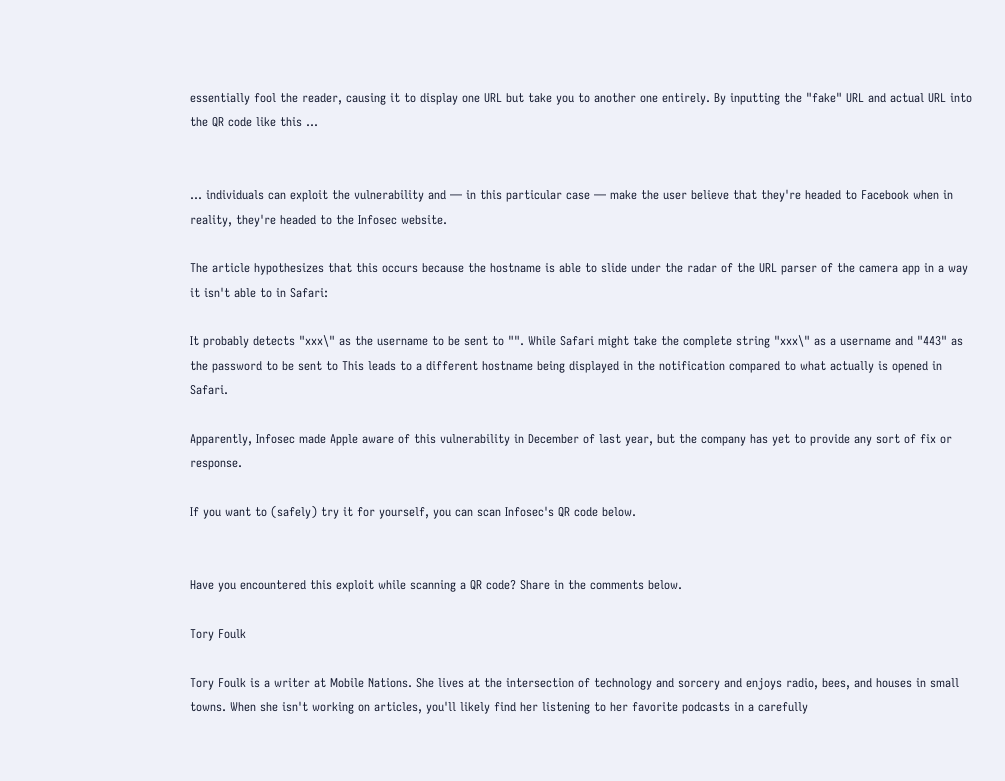essentially fool the reader, causing it to display one URL but take you to another one entirely. By inputting the "fake" URL and actual URL into the QR code like this ...


... individuals can exploit the vulnerability and — in this particular case — make the user believe that they're headed to Facebook when in reality, they're headed to the Infosec website.

The article hypothesizes that this occurs because the hostname is able to slide under the radar of the URL parser of the camera app in a way it isn't able to in Safari:

It probably detects "xxx\" as the username to be sent to "". While Safari might take the complete string "xxx\" as a username and "443" as the password to be sent to This leads to a different hostname being displayed in the notification compared to what actually is opened in Safari.

Apparently, Infosec made Apple aware of this vulnerability in December of last year, but the company has yet to provide any sort of fix or response.

If you want to (safely) try it for yourself, you can scan Infosec's QR code below.


Have you encountered this exploit while scanning a QR code? Share in the comments below.

Tory Foulk

Tory Foulk is a writer at Mobile Nations. She lives at the intersection of technology and sorcery and enjoys radio, bees, and houses in small towns. When she isn't working on articles, you'll likely find her listening to her favorite podcasts in a carefully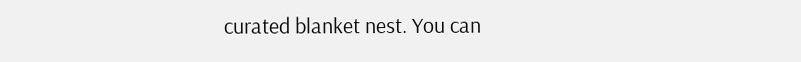curated blanket nest. You can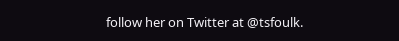follow her on Twitter at @tsfoulk.